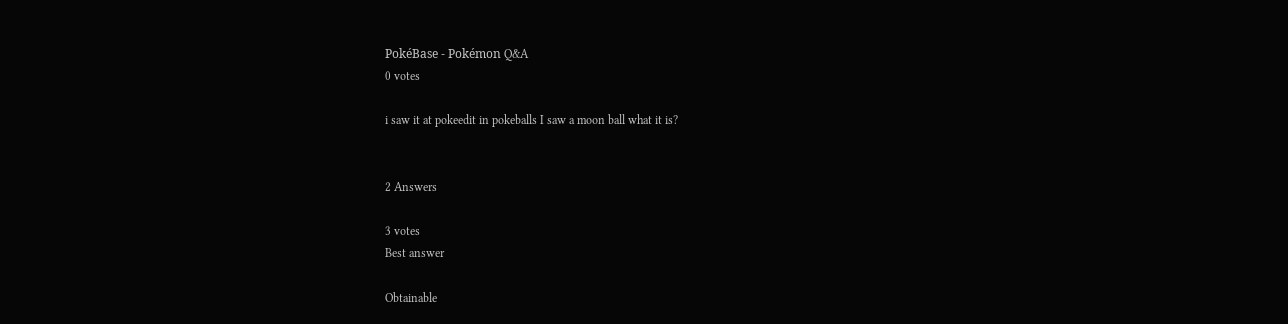PokéBase - Pokémon Q&A
0 votes

i saw it at pokeedit in pokeballs I saw a moon ball what it is?


2 Answers

3 votes
Best answer

Obtainable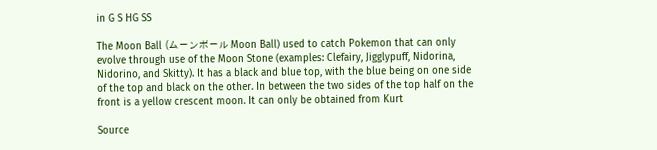in G S HG SS

The Moon Ball (ムーンボール Moon Ball) used to catch Pokemon that can only evolve through use of the Moon Stone (examples: Clefairy, Jigglypuff, Nidorina, Nidorino, and Skitty). It has a black and blue top, with the blue being on one side of the top and black on the other. In between the two sides of the top half on the front is a yellow crescent moon. It can only be obtained from Kurt

Source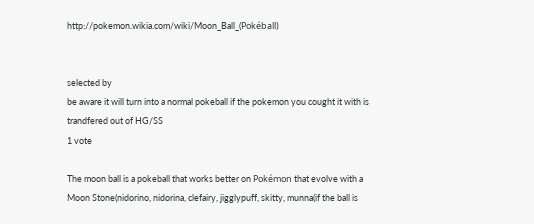http://pokemon.wikia.com/wiki/Moon_Ball_(Pokéball)


selected by
be aware it will turn into a normal pokeball if the pokemon you cought it with is trandfered out of HG/SS
1 vote

The moon ball is a pokeball that works better on Pokémon that evolve with a Moon Stone(nidorino, nidorina, clefairy, jigglypuff, skitty, munna(if the ball is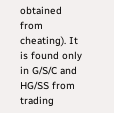obtained from cheating). It is found only in G/S/C and HG/SS from trading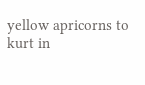yellow apricorns to kurt in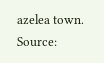azelea town.
Source: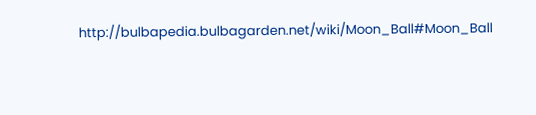http://bulbapedia.bulbagarden.net/wiki/Moon_Ball#Moon_Ball